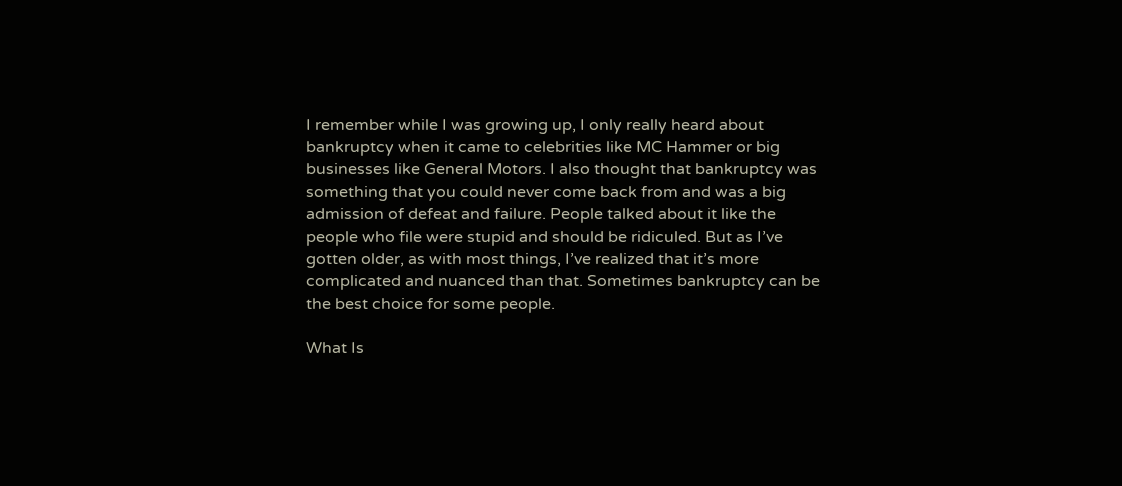I remember while I was growing up, I only really heard about bankruptcy when it came to celebrities like MC Hammer or big businesses like General Motors. I also thought that bankruptcy was something that you could never come back from and was a big admission of defeat and failure. People talked about it like the people who file were stupid and should be ridiculed. But as I’ve gotten older, as with most things, I’ve realized that it’s more complicated and nuanced than that. Sometimes bankruptcy can be the best choice for some people.

What Is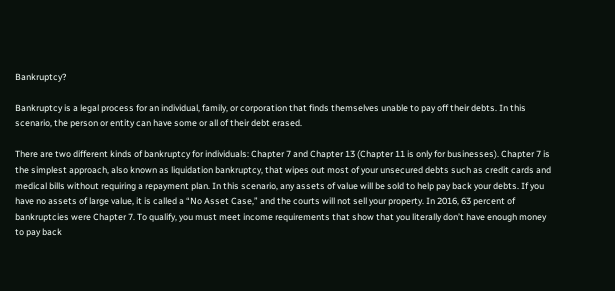Bankruptcy?

Bankruptcy is a legal process for an individual, family, or corporation that finds themselves unable to pay off their debts. In this scenario, the person or entity can have some or all of their debt erased.

There are two different kinds of bankruptcy for individuals: Chapter 7 and Chapter 13 (Chapter 11 is only for businesses). Chapter 7 is the simplest approach, also known as liquidation bankruptcy, that wipes out most of your unsecured debts such as credit cards and medical bills without requiring a repayment plan. In this scenario, any assets of value will be sold to help pay back your debts. If you have no assets of large value, it is called a “No Asset Case,” and the courts will not sell your property. In 2016, 63 percent of bankruptcies were Chapter 7. To qualify, you must meet income requirements that show that you literally don’t have enough money to pay back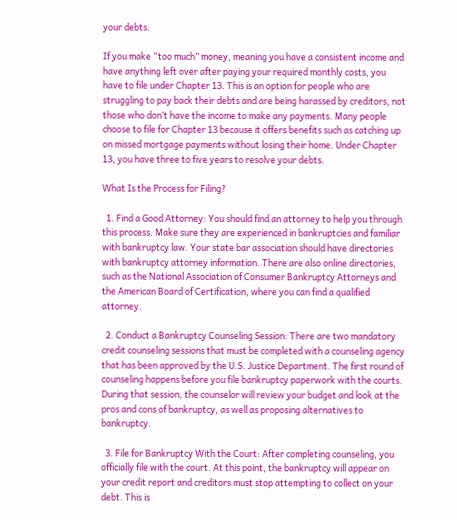your debts.

If you make “too much” money, meaning you have a consistent income and have anything left over after paying your required monthly costs, you have to file under Chapter 13. This is an option for people who are struggling to pay back their debts and are being harassed by creditors, not those who don’t have the income to make any payments. Many people choose to file for Chapter 13 because it offers benefits such as catching up on missed mortgage payments without losing their home. Under Chapter 13, you have three to five years to resolve your debts.

What Is the Process for Filing?

  1. Find a Good Attorney: You should find an attorney to help you through this process. Make sure they are experienced in bankruptcies and familiar with bankruptcy law. Your state bar association should have directories with bankruptcy attorney information. There are also online directories, such as the National Association of Consumer Bankruptcy Attorneys and the American Board of Certification, where you can find a qualified attorney.

  2. Conduct a Bankruptcy Counseling Session: There are two mandatory credit counseling sessions that must be completed with a counseling agency that has been approved by the U.S. Justice Department. The first round of counseling happens before you file bankruptcy paperwork with the courts. During that session, the counselor will review your budget and look at the pros and cons of bankruptcy, as well as proposing alternatives to bankruptcy.

  3. File for Bankruptcy With the Court: After completing counseling, you officially file with the court. At this point, the bankruptcy will appear on your credit report and creditors must stop attempting to collect on your debt. This is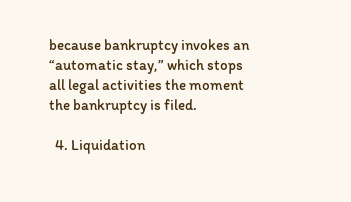because bankruptcy invokes an “automatic stay,” which stops all legal activities the moment the bankruptcy is filed.

  4. Liquidation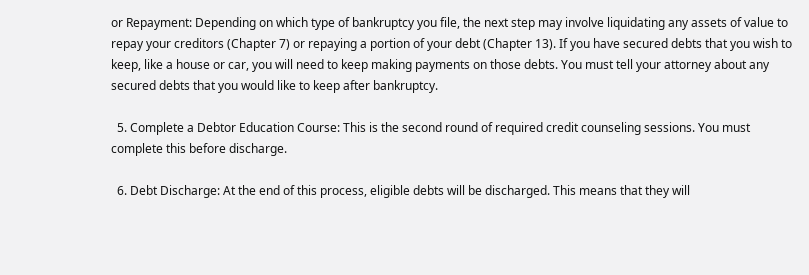or Repayment: Depending on which type of bankruptcy you file, the next step may involve liquidating any assets of value to repay your creditors (Chapter 7) or repaying a portion of your debt (Chapter 13). If you have secured debts that you wish to keep, like a house or car, you will need to keep making payments on those debts. You must tell your attorney about any secured debts that you would like to keep after bankruptcy.

  5. Complete a Debtor Education Course: This is the second round of required credit counseling sessions. You must complete this before discharge.

  6. Debt Discharge: At the end of this process, eligible debts will be discharged. This means that they will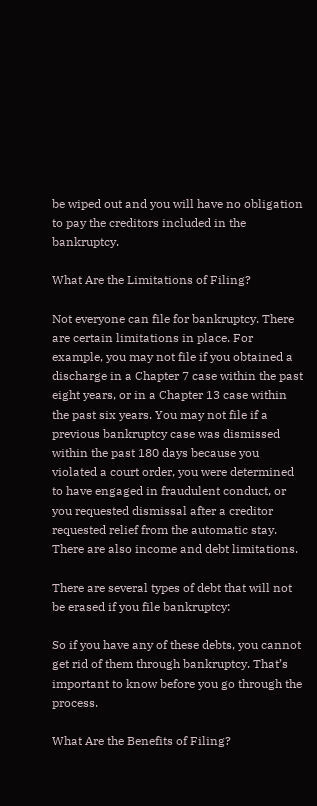be wiped out and you will have no obligation to pay the creditors included in the bankruptcy.

What Are the Limitations of Filing?

Not everyone can file for bankruptcy. There are certain limitations in place. For example, you may not file if you obtained a discharge in a Chapter 7 case within the past eight years, or in a Chapter 13 case within the past six years. You may not file if a previous bankruptcy case was dismissed within the past 180 days because you violated a court order, you were determined to have engaged in fraudulent conduct, or you requested dismissal after a creditor requested relief from the automatic stay. There are also income and debt limitations.

There are several types of debt that will not be erased if you file bankruptcy:

So if you have any of these debts, you cannot get rid of them through bankruptcy. That’s important to know before you go through the process.

What Are the Benefits of Filing?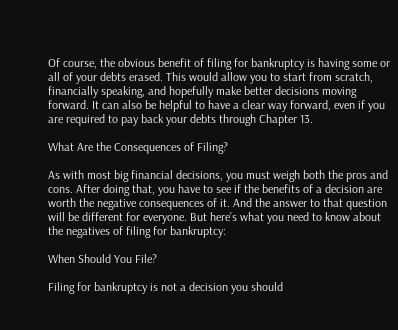Of course, the obvious benefit of filing for bankruptcy is having some or all of your debts erased. This would allow you to start from scratch, financially speaking, and hopefully make better decisions moving forward. It can also be helpful to have a clear way forward, even if you are required to pay back your debts through Chapter 13.

What Are the Consequences of Filing?

As with most big financial decisions, you must weigh both the pros and cons. After doing that, you have to see if the benefits of a decision are worth the negative consequences of it. And the answer to that question will be different for everyone. But here’s what you need to know about the negatives of filing for bankruptcy:

When Should You File?

Filing for bankruptcy is not a decision you should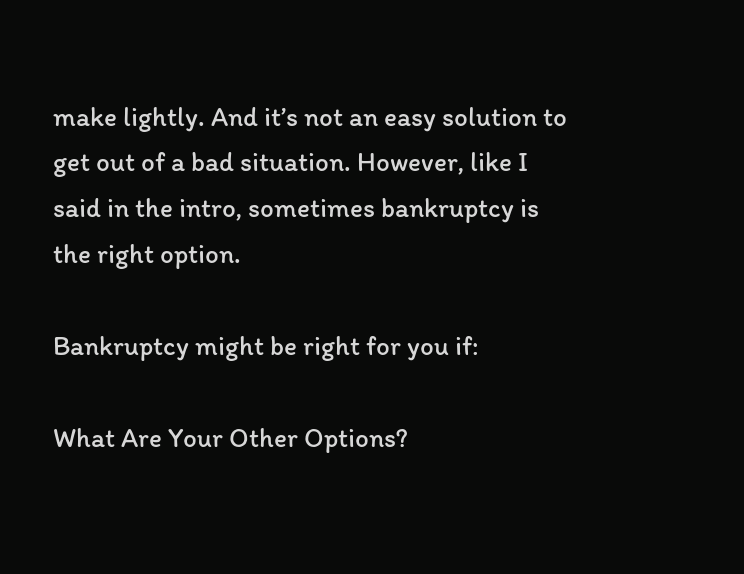make lightly. And it’s not an easy solution to get out of a bad situation. However, like I said in the intro, sometimes bankruptcy is the right option.

Bankruptcy might be right for you if:

What Are Your Other Options?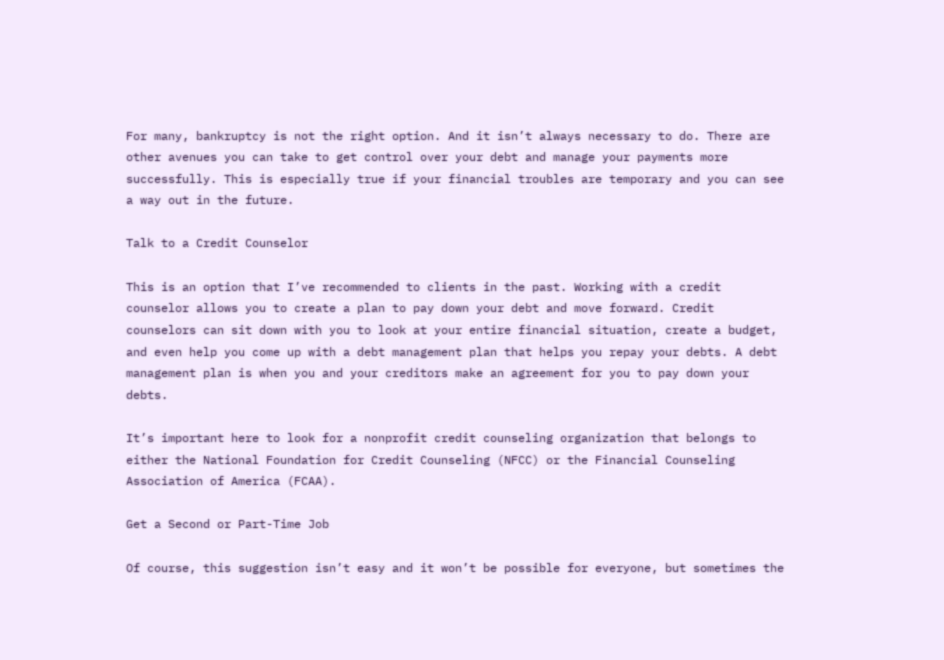For many, bankruptcy is not the right option. And it isn’t always necessary to do. There are other avenues you can take to get control over your debt and manage your payments more successfully. This is especially true if your financial troubles are temporary and you can see a way out in the future.

Talk to a Credit Counselor

This is an option that I’ve recommended to clients in the past. Working with a credit counselor allows you to create a plan to pay down your debt and move forward. Credit counselors can sit down with you to look at your entire financial situation, create a budget, and even help you come up with a debt management plan that helps you repay your debts. A debt management plan is when you and your creditors make an agreement for you to pay down your debts.

It’s important here to look for a nonprofit credit counseling organization that belongs to either the National Foundation for Credit Counseling (NFCC) or the Financial Counseling Association of America (FCAA).

Get a Second or Part-Time Job

Of course, this suggestion isn’t easy and it won’t be possible for everyone, but sometimes the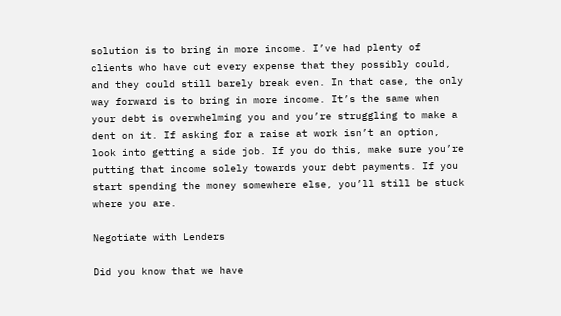solution is to bring in more income. I’ve had plenty of clients who have cut every expense that they possibly could, and they could still barely break even. In that case, the only way forward is to bring in more income. It’s the same when your debt is overwhelming you and you’re struggling to make a dent on it. If asking for a raise at work isn’t an option, look into getting a side job. If you do this, make sure you’re putting that income solely towards your debt payments. If you start spending the money somewhere else, you’ll still be stuck where you are.

Negotiate with Lenders

Did you know that we have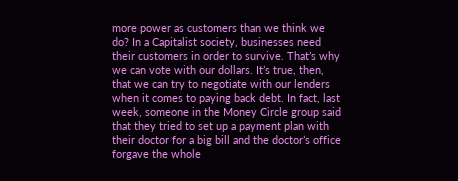more power as customers than we think we do? In a Capitalist society, businesses need their customers in order to survive. That’s why we can vote with our dollars. It’s true, then, that we can try to negotiate with our lenders when it comes to paying back debt. In fact, last week, someone in the Money Circle group said that they tried to set up a payment plan with their doctor for a big bill and the doctor’s office forgave the whole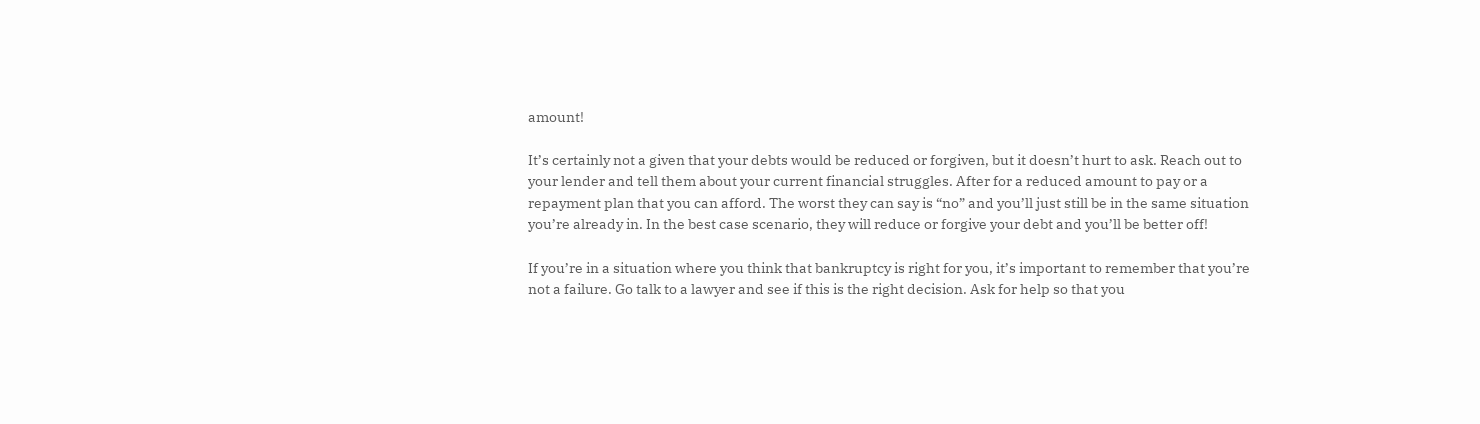amount!

It’s certainly not a given that your debts would be reduced or forgiven, but it doesn’t hurt to ask. Reach out to your lender and tell them about your current financial struggles. After for a reduced amount to pay or a repayment plan that you can afford. The worst they can say is “no” and you’ll just still be in the same situation you’re already in. In the best case scenario, they will reduce or forgive your debt and you’ll be better off!

If you’re in a situation where you think that bankruptcy is right for you, it’s important to remember that you’re not a failure. Go talk to a lawyer and see if this is the right decision. Ask for help so that you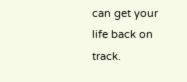can get your life back on track.